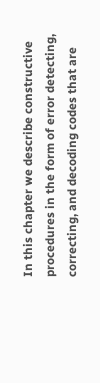In this chapter we describe constructive procedures in the form of error detecting, correcting, and decoding codes that are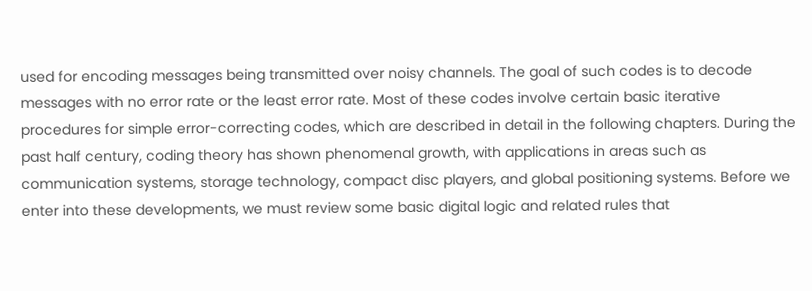used for encoding messages being transmitted over noisy channels. The goal of such codes is to decode messages with no error rate or the least error rate. Most of these codes involve certain basic iterative procedures for simple error-correcting codes, which are described in detail in the following chapters. During the past half century, coding theory has shown phenomenal growth, with applications in areas such as communication systems, storage technology, compact disc players, and global positioning systems. Before we enter into these developments, we must review some basic digital logic and related rules that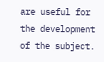are useful for the development of the subject.